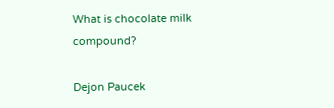What is chocolate milk compound?

Dejon Paucek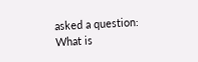asked a question: What is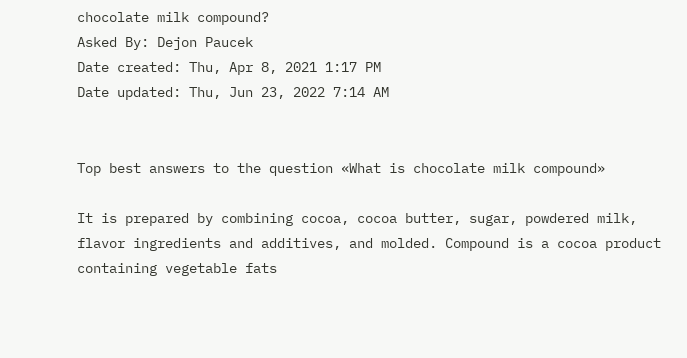chocolate milk compound?
Asked By: Dejon Paucek
Date created: Thu, Apr 8, 2021 1:17 PM
Date updated: Thu, Jun 23, 2022 7:14 AM


Top best answers to the question «What is chocolate milk compound»

It is prepared by combining cocoa, cocoa butter, sugar, powdered milk, flavor ingredients and additives, and molded. Compound is a cocoa product containing vegetable fats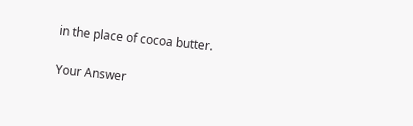in the place of cocoa butter.

Your Answer